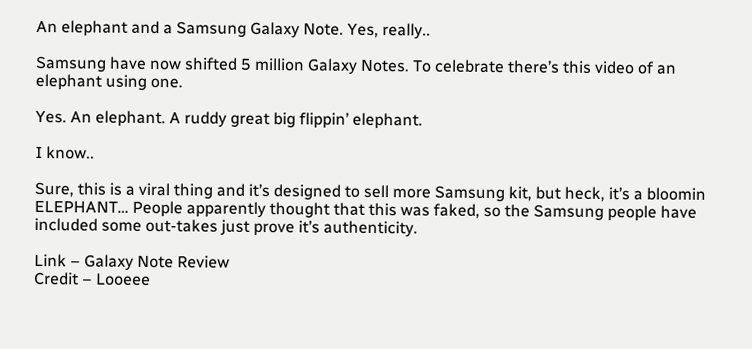An elephant and a Samsung Galaxy Note. Yes, really..

Samsung have now shifted 5 million Galaxy Notes. To celebrate there’s this video of an elephant using one.

Yes. An elephant. A ruddy great big flippin’ elephant.

I know..

Sure, this is a viral thing and it’s designed to sell more Samsung kit, but heck, it’s a bloomin ELEPHANT… People apparently thought that this was faked, so the Samsung people have included some out-takes just prove it’s authenticity.

Link – Galaxy Note Review
Credit – Looeee